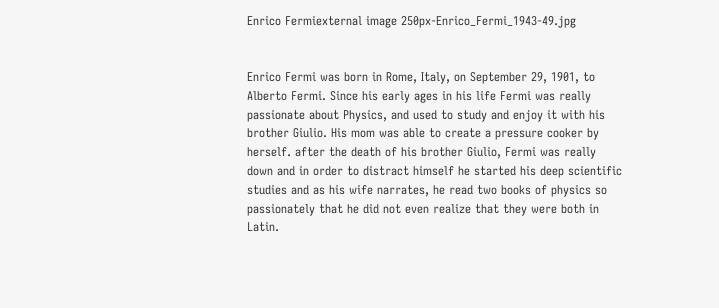Enrico Fermiexternal image 250px-Enrico_Fermi_1943-49.jpg


Enrico Fermi was born in Rome, Italy, on September 29, 1901, to Alberto Fermi. Since his early ages in his life Fermi was really passionate about Physics, and used to study and enjoy it with his brother Giulio. His mom was able to create a pressure cooker by herself. after the death of his brother Giulio, Fermi was really down and in order to distract himself he started his deep scientific studies and as his wife narrates, he read two books of physics so passionately that he did not even realize that they were both in Latin.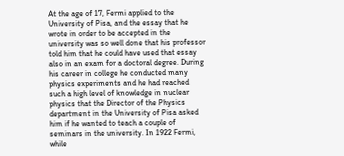At the age of 17, Fermi applied to the University of Pisa, and the essay that he wrote in order to be accepted in the university was so well done that his professor told him that he could have used that essay also in an exam for a doctoral degree. During his career in college he conducted many physics experiments and he had reached such a high level of knowledge in nuclear physics that the Director of the Physics department in the University of Pisa asked him if he wanted to teach a couple of seminars in the university. In 1922 Fermi, while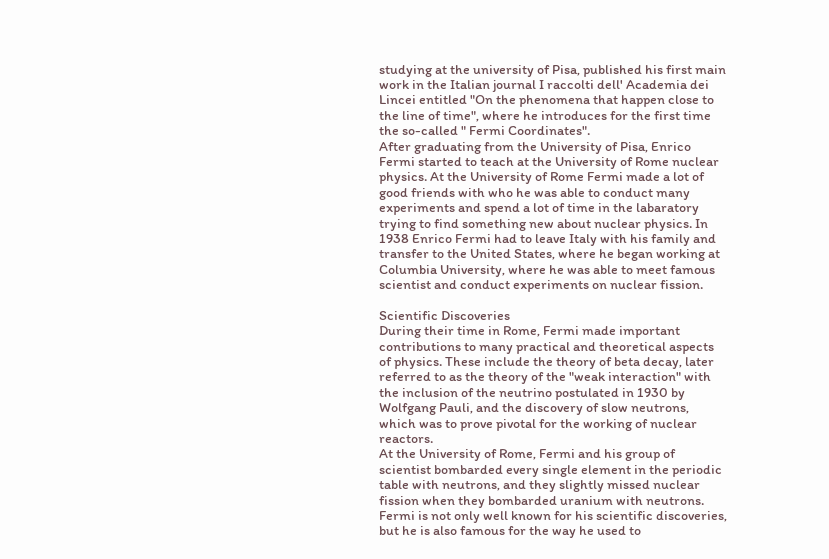studying at the university of Pisa, published his first main work in the Italian journal I raccolti dell' Academia dei Lincei entitled "On the phenomena that happen close to the line of time", where he introduces for the first time the so-called " Fermi Coordinates".
After graduating from the University of Pisa, Enrico Fermi started to teach at the University of Rome nuclear physics. At the University of Rome Fermi made a lot of good friends with who he was able to conduct many experiments and spend a lot of time in the labaratory trying to find something new about nuclear physics. In 1938 Enrico Fermi had to leave Italy with his family and transfer to the United States, where he began working at Columbia University, where he was able to meet famous scientist and conduct experiments on nuclear fission.

Scientific Discoveries
During their time in Rome, Fermi made important contributions to many practical and theoretical aspects of physics. These include the theory of beta decay, later referred to as the theory of the "weak interaction" with the inclusion of the neutrino postulated in 1930 by Wolfgang Pauli, and the discovery of slow neutrons, which was to prove pivotal for the working of nuclear reactors.
At the University of Rome, Fermi and his group of scientist bombarded every single element in the periodic table with neutrons, and they slightly missed nuclear fission when they bombarded uranium with neutrons. Fermi is not only well known for his scientific discoveries, but he is also famous for the way he used to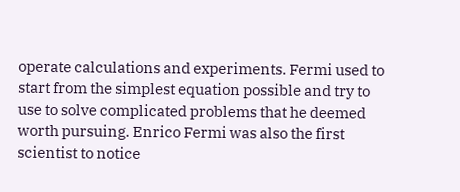operate calculations and experiments. Fermi used to start from the simplest equation possible and try to use to solve complicated problems that he deemed worth pursuing. Enrico Fermi was also the first scientist to notice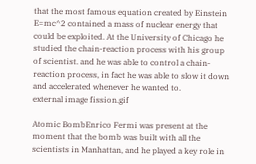that the most famous equation created by Einstein E=mc^2 contained a mass of nuclear energy that could be exploited. At the University of Chicago he studied the chain-reaction process with his group of scientist. and he was able to control a chain-reaction process, in fact he was able to slow it down and accelerated whenever he wanted to.
external image fission.gif

Atomic BombEnrico Fermi was present at the moment that the bomb was built with all the scientists in Manhattan, and he played a key role in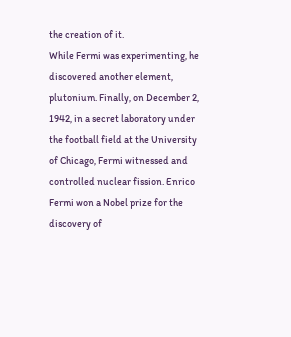the creation of it.
While Fermi was experimenting, he discovered another element, plutonium. Finally, on December 2, 1942, in a secret laboratory under the football field at the University of Chicago, Fermi witnessed and controlled nuclear fission. Enrico Fermi won a Nobel prize for the discovery of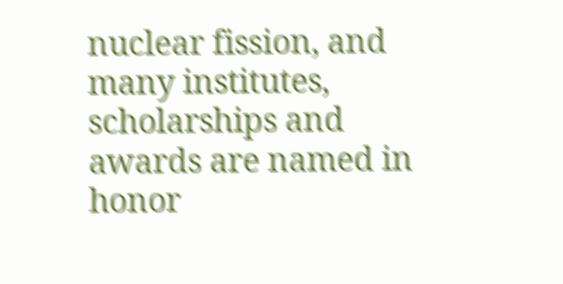nuclear fission, and many institutes, scholarships and awards are named in honor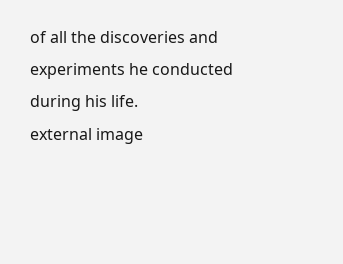of all the discoveries and experiments he conducted during his life.
external image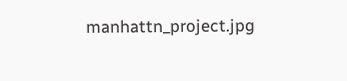manhattn_project.jpg